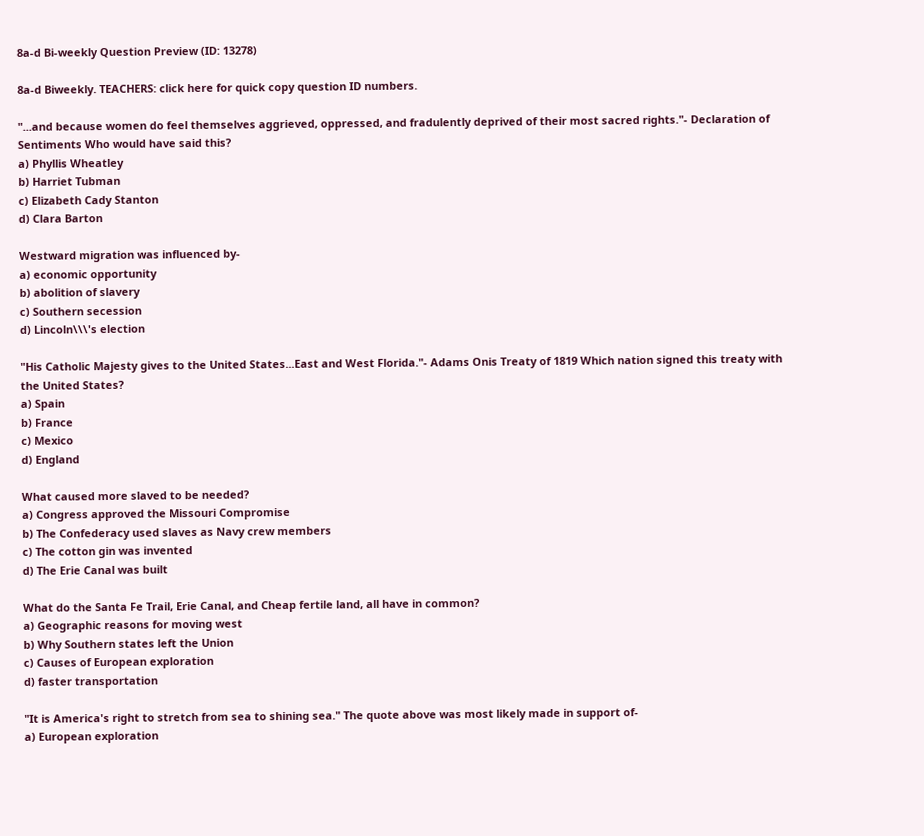8a-d Bi-weekly Question Preview (ID: 13278)

8a-d Biweekly. TEACHERS: click here for quick copy question ID numbers.

"...and because women do feel themselves aggrieved, oppressed, and fradulently deprived of their most sacred rights."- Declaration of Sentiments Who would have said this?
a) Phyllis Wheatley
b) Harriet Tubman
c) Elizabeth Cady Stanton
d) Clara Barton

Westward migration was influenced by-
a) economic opportunity
b) abolition of slavery
c) Southern secession
d) Lincoln\\\'s election

"His Catholic Majesty gives to the United States...East and West Florida."- Adams Onis Treaty of 1819 Which nation signed this treaty with the United States?
a) Spain
b) France
c) Mexico
d) England

What caused more slaved to be needed?
a) Congress approved the Missouri Compromise
b) The Confederacy used slaves as Navy crew members
c) The cotton gin was invented
d) The Erie Canal was built

What do the Santa Fe Trail, Erie Canal, and Cheap fertile land, all have in common?
a) Geographic reasons for moving west
b) Why Southern states left the Union
c) Causes of European exploration
d) faster transportation

"It is America's right to stretch from sea to shining sea." The quote above was most likely made in support of-
a) European exploration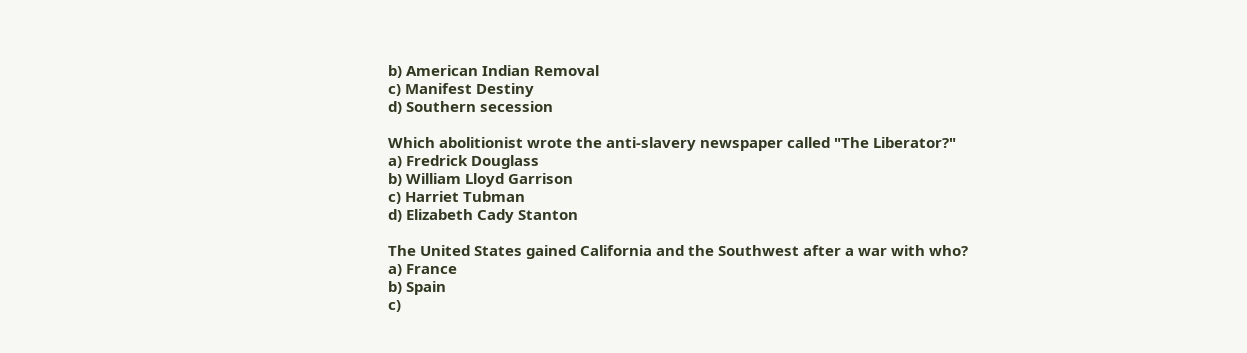b) American Indian Removal
c) Manifest Destiny
d) Southern secession

Which abolitionist wrote the anti-slavery newspaper called "The Liberator?"
a) Fredrick Douglass
b) William Lloyd Garrison
c) Harriet Tubman
d) Elizabeth Cady Stanton

The United States gained California and the Southwest after a war with who?
a) France
b) Spain
c)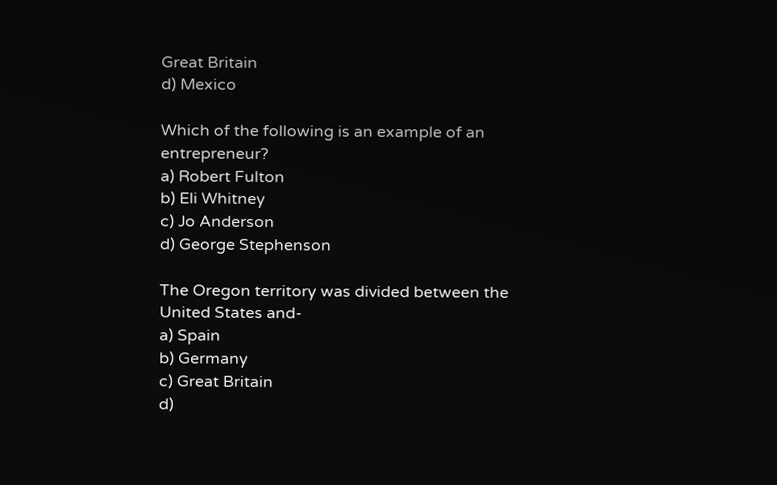Great Britain
d) Mexico

Which of the following is an example of an entrepreneur?
a) Robert Fulton
b) Eli Whitney
c) Jo Anderson
d) George Stephenson

The Oregon territory was divided between the United States and-
a) Spain
b) Germany
c) Great Britain
d)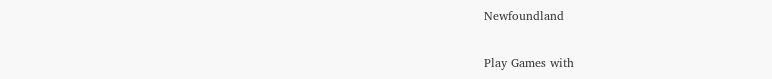Newfoundland

Play Games with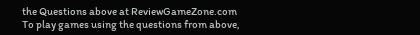the Questions above at ReviewGameZone.com
To play games using the questions from above,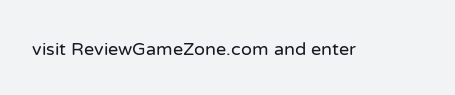visit ReviewGameZone.com and enter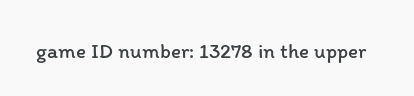game ID number: 13278 in the upper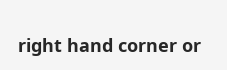right hand corner or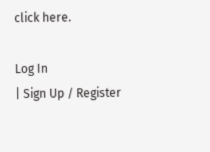click here.

Log In
| Sign Up / Register